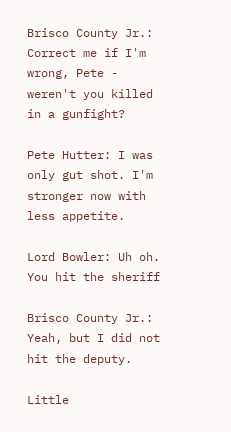Brisco County Jr.: Correct me if I'm wrong, Pete - weren't you killed in a gunfight?

Pete Hutter: I was only gut shot. I'm stronger now with less appetite.

Lord Bowler: Uh oh. You hit the sheriff

Brisco County Jr.: Yeah, but I did not hit the deputy.

Little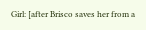Girl: [after Brisco saves her from a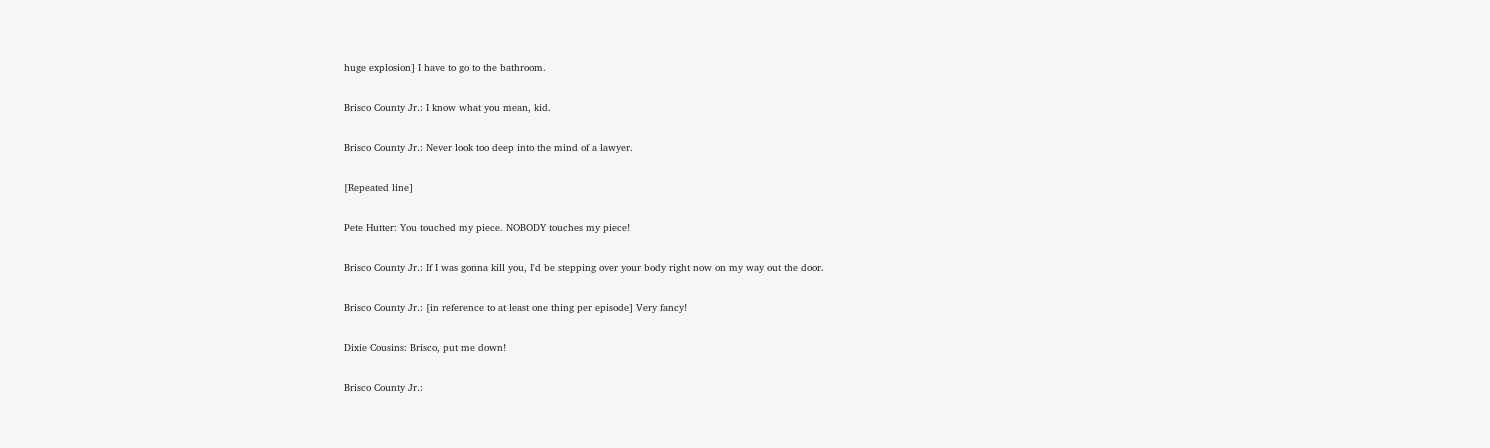huge explosion] I have to go to the bathroom.

Brisco County Jr.: I know what you mean, kid.

Brisco County Jr.: Never look too deep into the mind of a lawyer.

[Repeated line]

Pete Hutter: You touched my piece. NOBODY touches my piece!

Brisco County Jr.: If I was gonna kill you, I'd be stepping over your body right now on my way out the door.

Brisco County Jr.: [in reference to at least one thing per episode] Very fancy!

Dixie Cousins: Brisco, put me down!

Brisco County Jr.: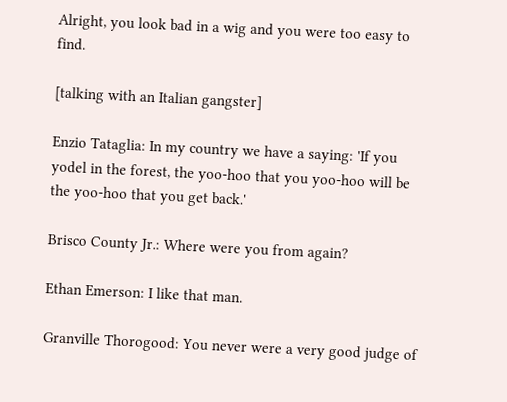Alright, you look bad in a wig and you were too easy to find.

[talking with an Italian gangster]

Enzio Tataglia: In my country we have a saying: 'If you yodel in the forest, the yoo-hoo that you yoo-hoo will be the yoo-hoo that you get back.'

Brisco County Jr.: Where were you from again?

Ethan Emerson: I like that man.

Granville Thorogood: You never were a very good judge of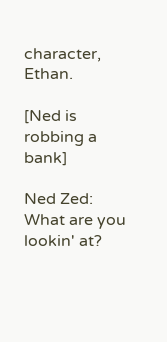character, Ethan.

[Ned is robbing a bank]

Ned Zed: What are you lookin' at?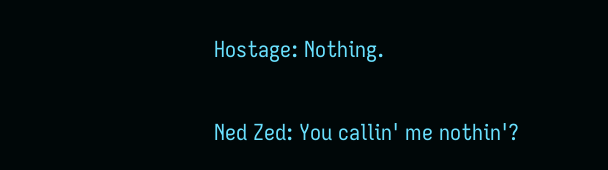Hostage: Nothing.

Ned Zed: You callin' me nothin'?